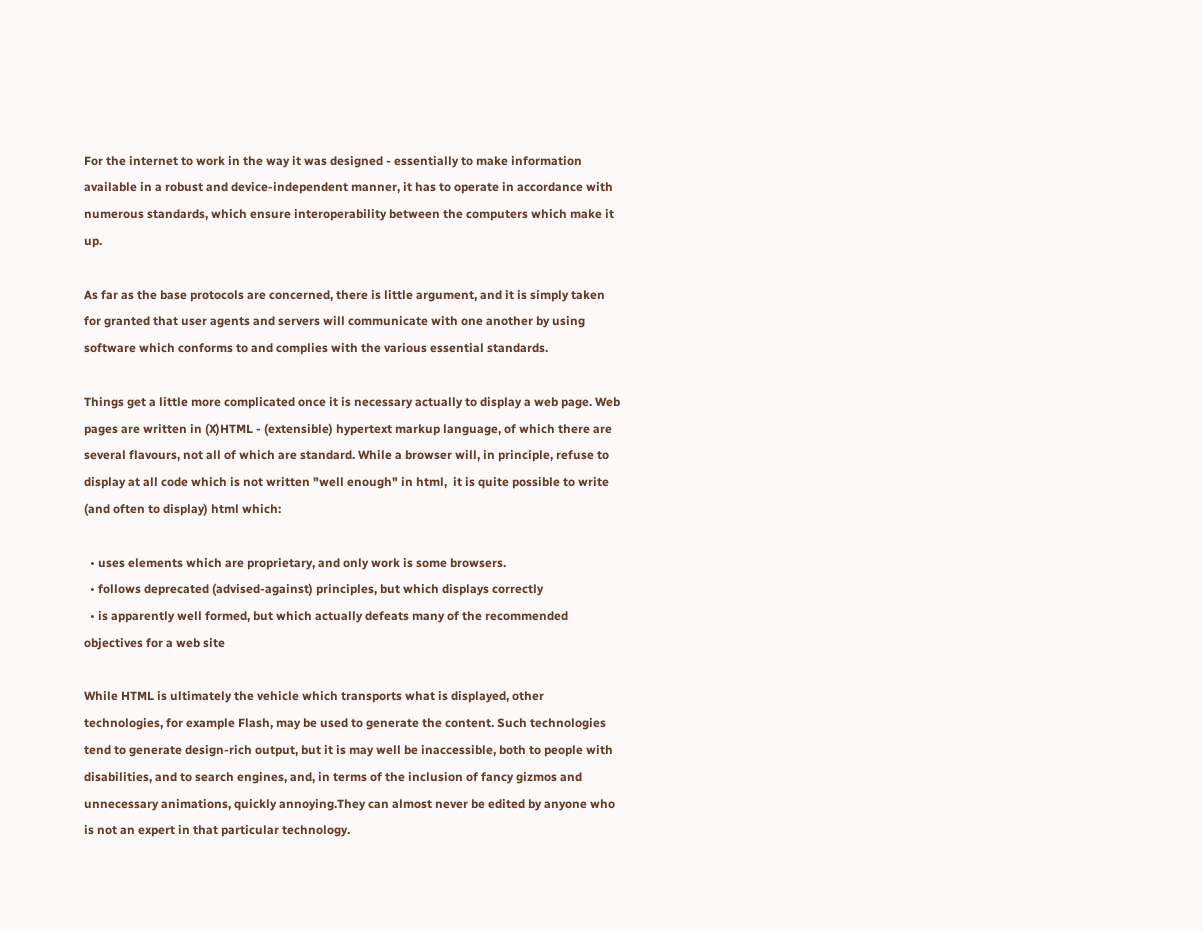For the internet to work in the way it was designed - essentially to make information available in a robust and device-independent manner, it has to operate in accordance with numerous standards, which ensure interoperability between the computers which make it up.

As far as the base protocols are concerned, there is little argument, and it is simply taken for granted that user agents and servers will communicate with one another by using software which conforms to and complies with the various essential standards.

Things get a little more complicated once it is necessary actually to display a web page. Web pages are written in (X)HTML - (extensible) hypertext markup language, of which there are several flavours, not all of which are standard. While a browser will, in principle, refuse to display at all code which is not written "well enough" in html,  it is quite possible to write (and often to display) html which:

  • uses elements which are proprietary, and only work is some browsers.
  • follows deprecated (advised-against) principles, but which displays correctly
  • is apparently well formed, but which actually defeats many of the recommended objectives for a web site

While HTML is ultimately the vehicle which transports what is displayed, other technologies, for example Flash, may be used to generate the content. Such technologies tend to generate design-rich output, but it is may well be inaccessible, both to people with disabilities, and to search engines, and, in terms of the inclusion of fancy gizmos and unnecessary animations, quickly annoying.They can almost never be edited by anyone who is not an expert in that particular technology.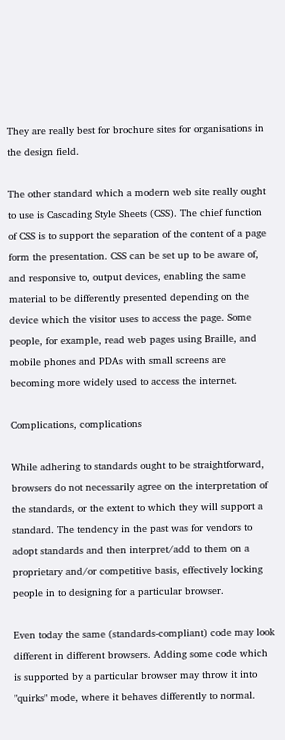They are really best for brochure sites for organisations in the design field.

The other standard which a modern web site really ought to use is Cascading Style Sheets (CSS). The chief function of CSS is to support the separation of the content of a page form the presentation. CSS can be set up to be aware of, and responsive to, output devices, enabling the same material to be differently presented depending on the device which the visitor uses to access the page. Some people, for example, read web pages using Braille, and mobile phones and PDAs with small screens are becoming more widely used to access the internet.

Complications, complications

While adhering to standards ought to be straightforward, browsers do not necessarily agree on the interpretation of the standards, or the extent to which they will support a standard. The tendency in the past was for vendors to adopt standards and then interpret/add to them on a proprietary and/or competitive basis, effectively locking people in to designing for a particular browser.

Even today the same (standards-compliant) code may look different in different browsers. Adding some code which is supported by a particular browser may throw it into "quirks" mode, where it behaves differently to normal.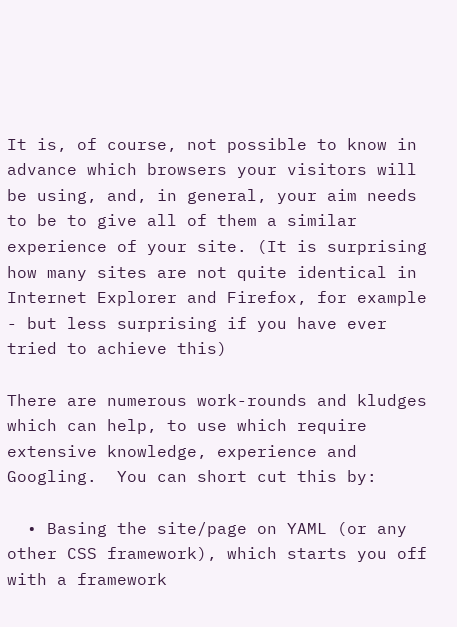It is, of course, not possible to know in advance which browsers your visitors will be using, and, in general, your aim needs to be to give all of them a similar experience of your site. (It is surprising how many sites are not quite identical in Internet Explorer and Firefox, for example - but less surprising if you have ever tried to achieve this)

There are numerous work-rounds and kludges which can help, to use which require extensive knowledge, experience and Googling.  You can short cut this by:

  • Basing the site/page on YAML (or any other CSS framework), which starts you off with a framework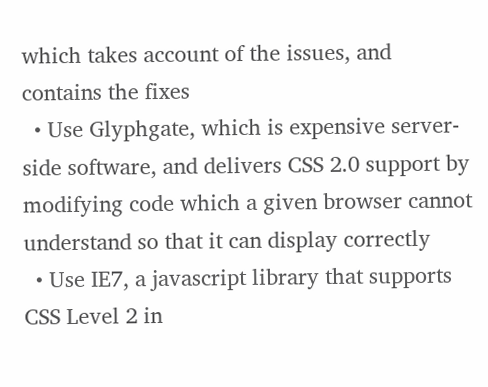which takes account of the issues, and contains the fixes
  • Use Glyphgate, which is expensive server-side software, and delivers CSS 2.0 support by modifying code which a given browser cannot understand so that it can display correctly
  • Use IE7, a javascript library that supports CSS Level 2 in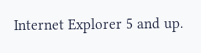Internet Explorer 5 and up.